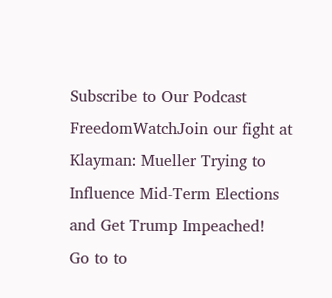Subscribe to Our Podcast
FreedomWatchJoin our fight at
Klayman: Mueller Trying to Influence Mid-Term Elections and Get Trump Impeached!
Go to to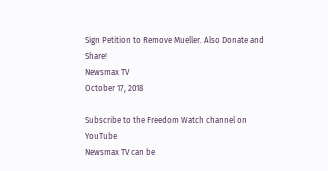Sign Petition to Remove Mueller. Also Donate and Share!
Newsmax TV
October 17, 2018

Subscribe to the Freedom Watch channel on YouTube
Newsmax TV can be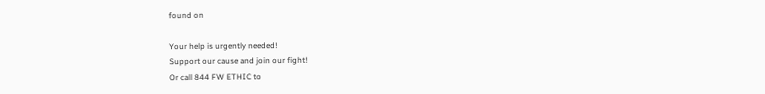found on

Your help is urgently needed!
Support our cause and join our fight!
Or call 844 FW ETHIC to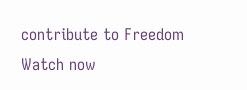contribute to Freedom Watch now